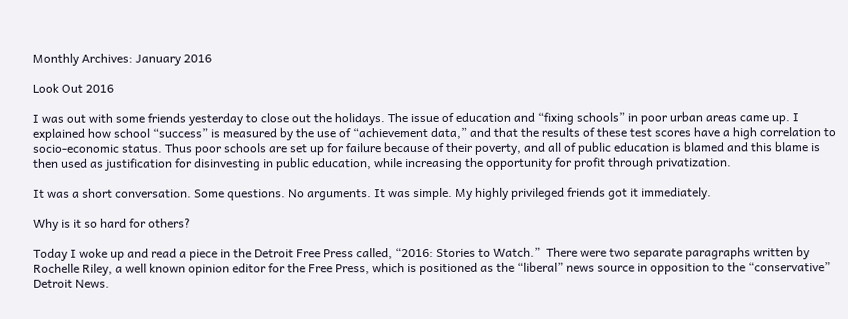Monthly Archives: January 2016

Look Out 2016

I was out with some friends yesterday to close out the holidays. The issue of education and “fixing schools” in poor urban areas came up. I explained how school “success” is measured by the use of “achievement data,” and that the results of these test scores have a high correlation to socio-economic status. Thus poor schools are set up for failure because of their poverty, and all of public education is blamed and this blame is then used as justification for disinvesting in public education, while increasing the opportunity for profit through privatization.

It was a short conversation. Some questions. No arguments. It was simple. My highly privileged friends got it immediately.

Why is it so hard for others?

Today I woke up and read a piece in the Detroit Free Press called, “2016: Stories to Watch.”  There were two separate paragraphs written by Rochelle Riley, a well known opinion editor for the Free Press, which is positioned as the “liberal” news source in opposition to the “conservative” Detroit News.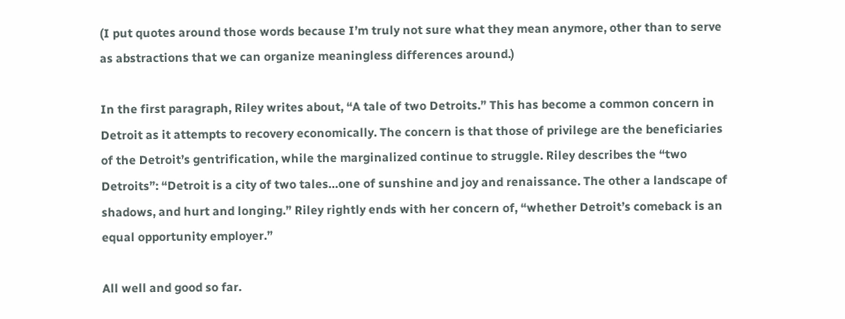(I put quotes around those words because I’m truly not sure what they mean anymore, other than to serve as abstractions that we can organize meaningless differences around.)

In the first paragraph, Riley writes about, “A tale of two Detroits.” This has become a common concern in Detroit as it attempts to recovery economically. The concern is that those of privilege are the beneficiaries of the Detroit’s gentrification, while the marginalized continue to struggle. Riley describes the “two Detroits”: “Detroit is a city of two tales…one of sunshine and joy and renaissance. The other a landscape of shadows, and hurt and longing.” Riley rightly ends with her concern of, “whether Detroit’s comeback is an equal opportunity employer.”

All well and good so far.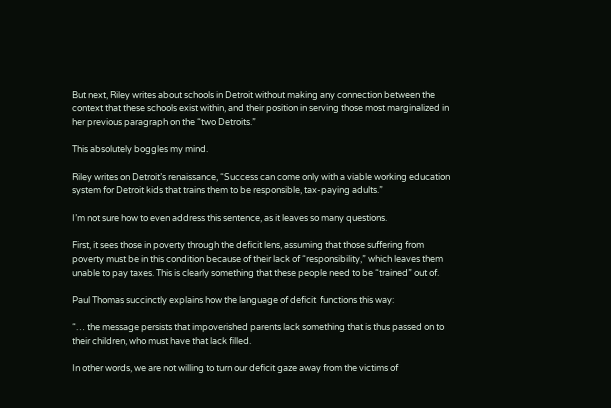But next, Riley writes about schools in Detroit without making any connection between the context that these schools exist within, and their position in serving those most marginalized in her previous paragraph on the “two Detroits.”

This absolutely boggles my mind.

Riley writes on Detroit’s renaissance, “Success can come only with a viable working education system for Detroit kids that trains them to be responsible, tax-paying adults.”

I’m not sure how to even address this sentence, as it leaves so many questions.

First, it sees those in poverty through the deficit lens, assuming that those suffering from poverty must be in this condition because of their lack of “responsibility,” which leaves them unable to pay taxes. This is clearly something that these people need to be “trained” out of.

Paul Thomas succinctly explains how the language of deficit  functions this way:

“… the message persists that impoverished parents lack something that is thus passed on to their children, who must have that lack filled.

In other words, we are not willing to turn our deficit gaze away from the victims of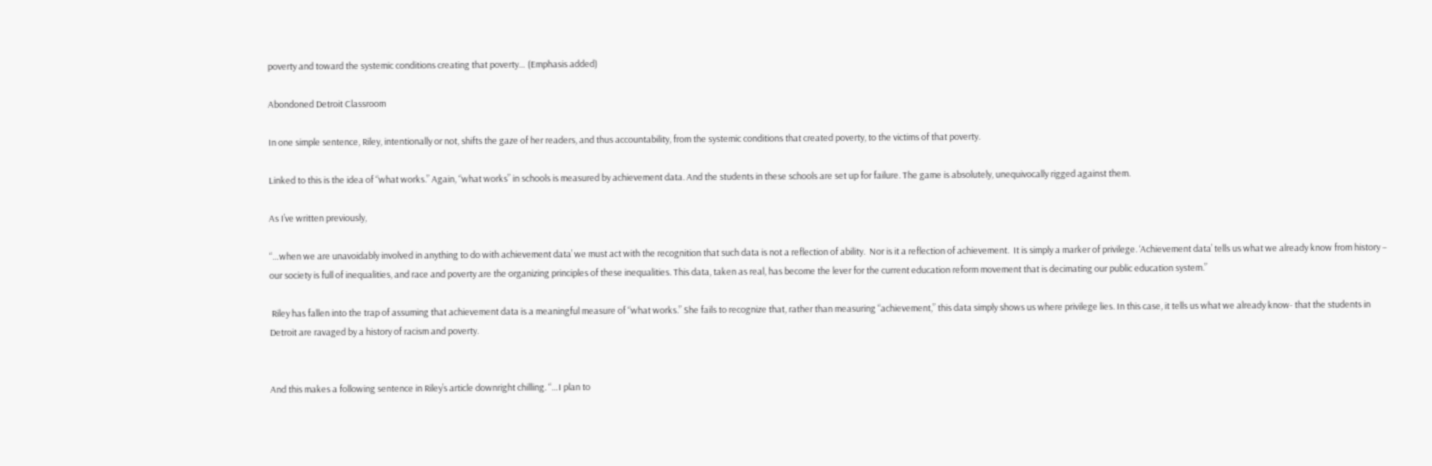poverty and toward the systemic conditions creating that poverty… (Emphasis added)

Abondoned Detroit Classroom

In one simple sentence, Riley, intentionally or not, shifts the gaze of her readers, and thus accountability, from the systemic conditions that created poverty, to the victims of that poverty.

Linked to this is the idea of “what works.” Again, “what works” in schools is measured by achievement data. And the students in these schools are set up for failure. The game is absolutely, unequivocally rigged against them.

As I’ve written previously,

“…when we are unavoidably involved in anything to do with achievement data’ we must act with the recognition that such data is not a reflection of ability.  Nor is it a reflection of achievement.  It is simply a marker of privilege. ‘Achievement data’ tells us what we already know from history – our society is full of inequalities, and race and poverty are the organizing principles of these inequalities. This data, taken as real, has become the lever for the current education reform movement that is decimating our public education system.”

 Riley has fallen into the trap of assuming that achievement data is a meaningful measure of “what works.” She fails to recognize that, rather than measuring “achievement,” this data simply shows us where privilege lies. In this case, it tells us what we already know- that the students in Detroit are ravaged by a history of racism and poverty.


And this makes a following sentence in Riley’s article downright chilling. “…I plan to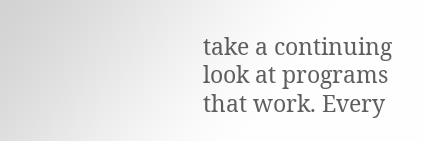take a continuing look at programs that work. Every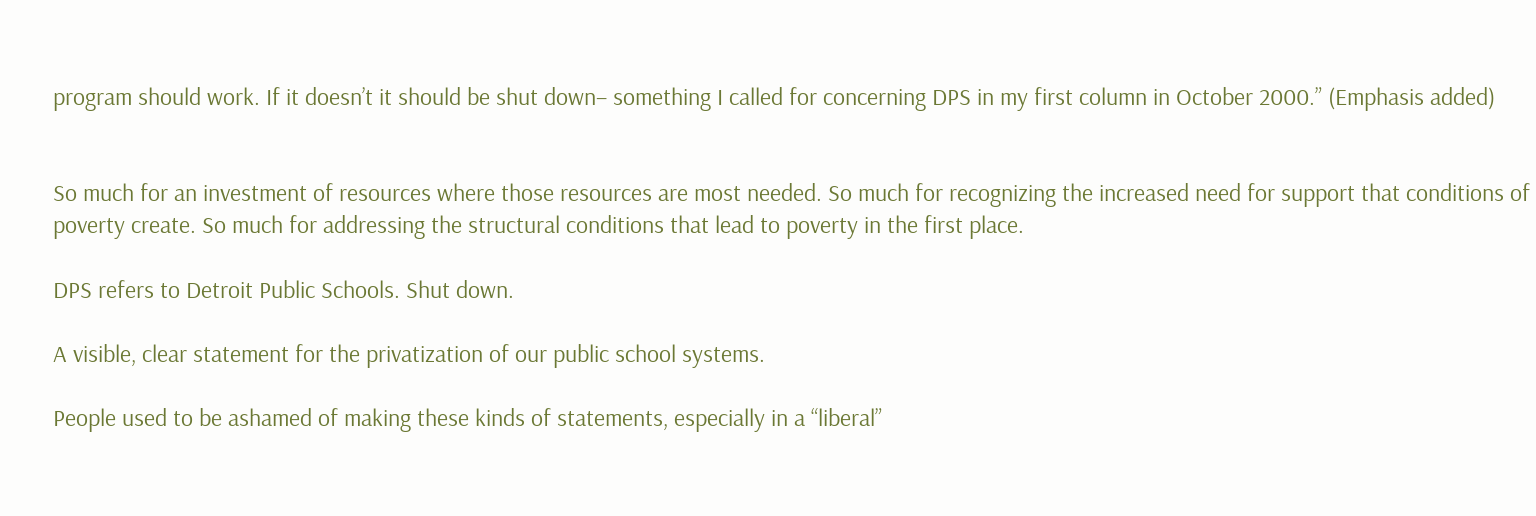program should work. If it doesn’t it should be shut down– something I called for concerning DPS in my first column in October 2000.” (Emphasis added)


So much for an investment of resources where those resources are most needed. So much for recognizing the increased need for support that conditions of poverty create. So much for addressing the structural conditions that lead to poverty in the first place.

DPS refers to Detroit Public Schools. Shut down.

A visible, clear statement for the privatization of our public school systems.

People used to be ashamed of making these kinds of statements, especially in a “liberal”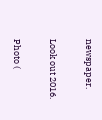newspaper.

Look out 2016.

Photo (